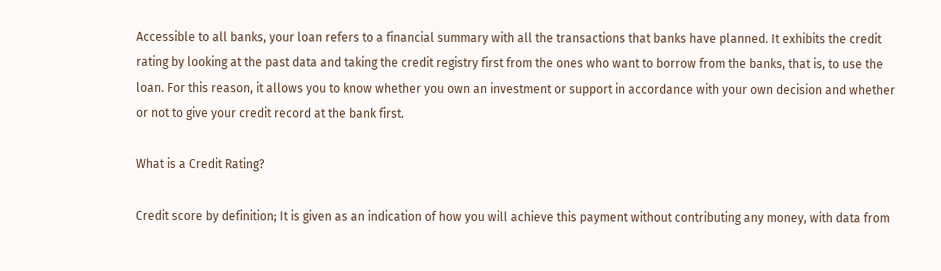Accessible to all banks, your loan refers to a financial summary with all the transactions that banks have planned. It exhibits the credit rating by looking at the past data and taking the credit registry first from the ones who want to borrow from the banks, that is, to use the loan. For this reason, it allows you to know whether you own an investment or support in accordance with your own decision and whether or not to give your credit record at the bank first.

What is a Credit Rating?

Credit score by definition; It is given as an indication of how you will achieve this payment without contributing any money, with data from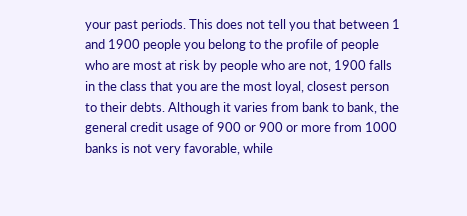your past periods. This does not tell you that between 1 and 1900 people you belong to the profile of people who are most at risk by people who are not, 1900 falls in the class that you are the most loyal, closest person to their debts. Although it varies from bank to bank, the general credit usage of 900 or 900 or more from 1000 banks is not very favorable, while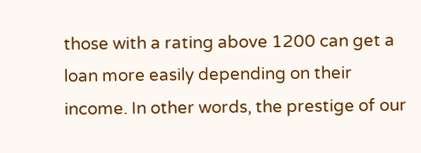those with a rating above 1200 can get a loan more easily depending on their income. In other words, the prestige of our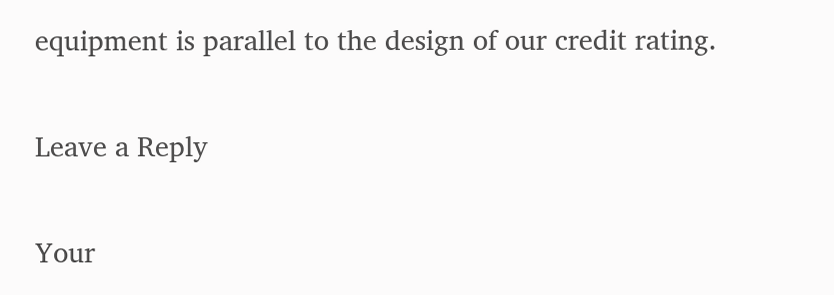equipment is parallel to the design of our credit rating.

Leave a Reply

Your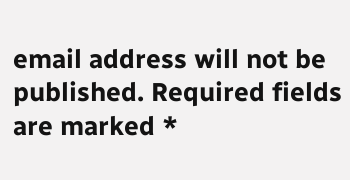email address will not be published. Required fields are marked *